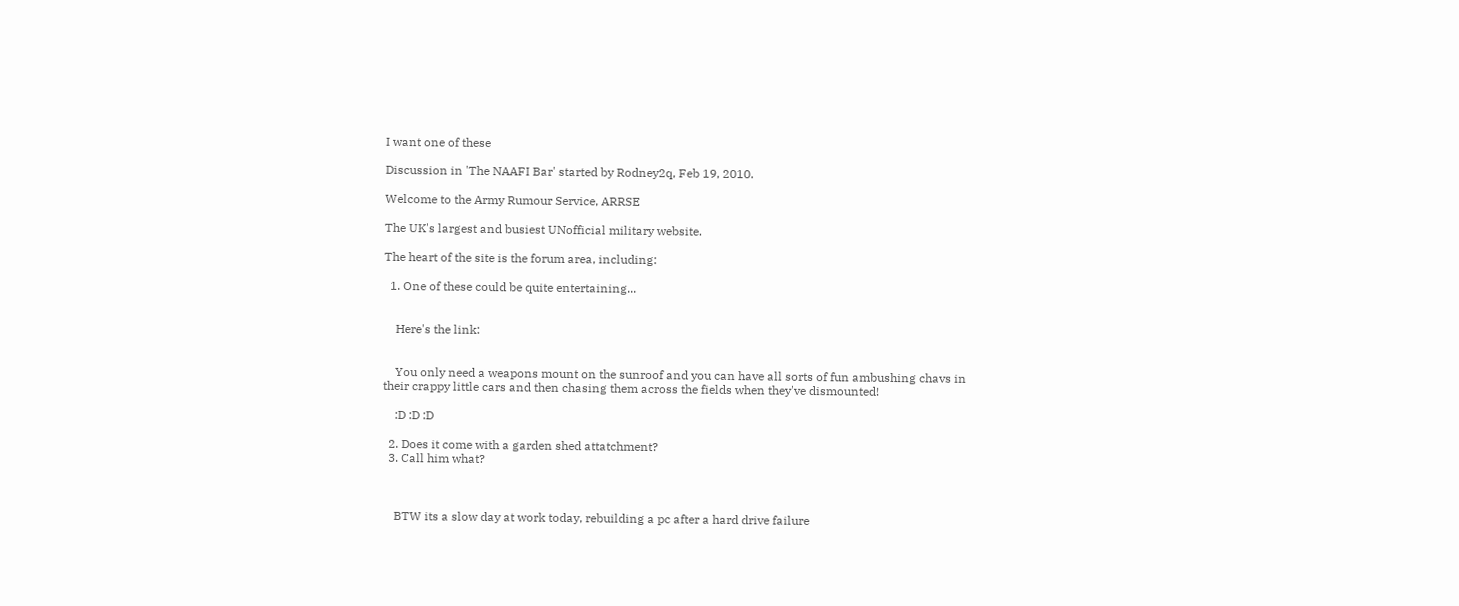I want one of these

Discussion in 'The NAAFI Bar' started by Rodney2q, Feb 19, 2010.

Welcome to the Army Rumour Service, ARRSE

The UK's largest and busiest UNofficial military website.

The heart of the site is the forum area, including:

  1. One of these could be quite entertaining...


    Here's the link:


    You only need a weapons mount on the sunroof and you can have all sorts of fun ambushing chavs in their crappy little cars and then chasing them across the fields when they've dismounted!

    :D :D :D

  2. Does it come with a garden shed attatchment?
  3. Call him what?



    BTW its a slow day at work today, rebuilding a pc after a hard drive failure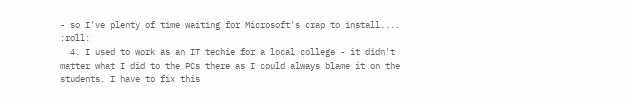- so I've plenty of time waiting for Microsoft's crap to install.... :roll:
  4. I used to work as an IT techie for a local college - it didn't matter what I did to the PCs there as I could always blame it on the students. I have to fix this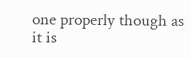one properly though as it is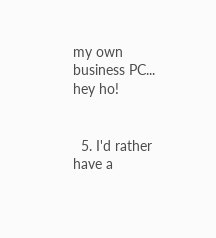my own business PC... hey ho!


  5. I'd rather have a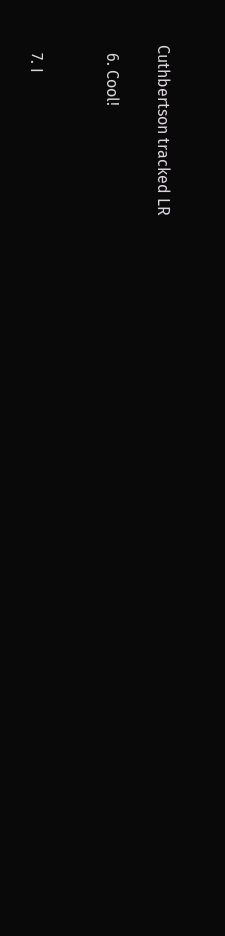Cuthbertson tracked LR

  6. Cool!


  7. I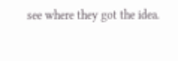see where they got the idea.